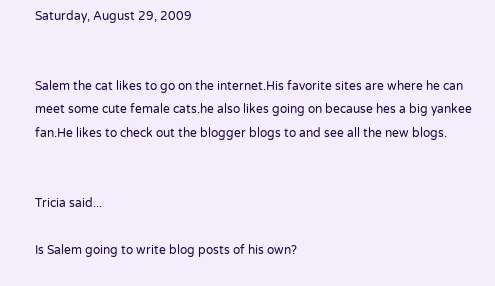Saturday, August 29, 2009


Salem the cat likes to go on the internet.His favorite sites are where he can meet some cute female cats.he also likes going on because hes a big yankee fan.He likes to check out the blogger blogs to and see all the new blogs.


Tricia said...

Is Salem going to write blog posts of his own?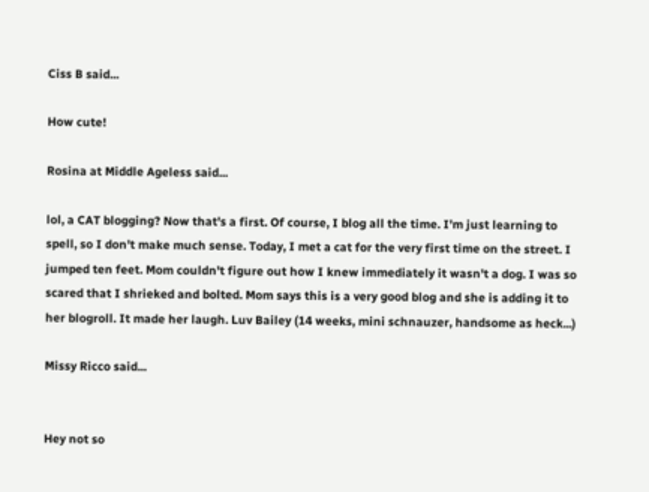Ciss B said...

How cute!

Rosina at Middle Ageless said...

lol, a CAT blogging? Now that's a first. Of course, I blog all the time. I'm just learning to spell, so I don't make much sense. Today, I met a cat for the very first time on the street. I jumped ten feet. Mom couldn't figure out how I knew immediately it wasn't a dog. I was so scared that I shrieked and bolted. Mom says this is a very good blog and she is adding it to her blogroll. It made her laugh. Luv Bailey (14 weeks, mini schnauzer, handsome as heck...)

Missy Ricco said...


Hey not so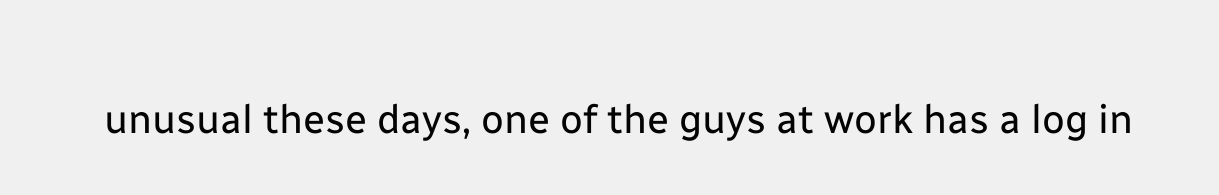unusual these days, one of the guys at work has a log in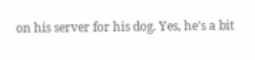on his server for his dog. Yes, he's a bit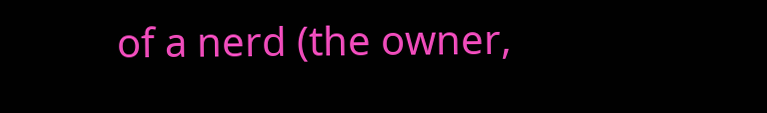of a nerd (the owner,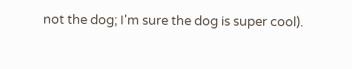not the dog; I'm sure the dog is super cool).